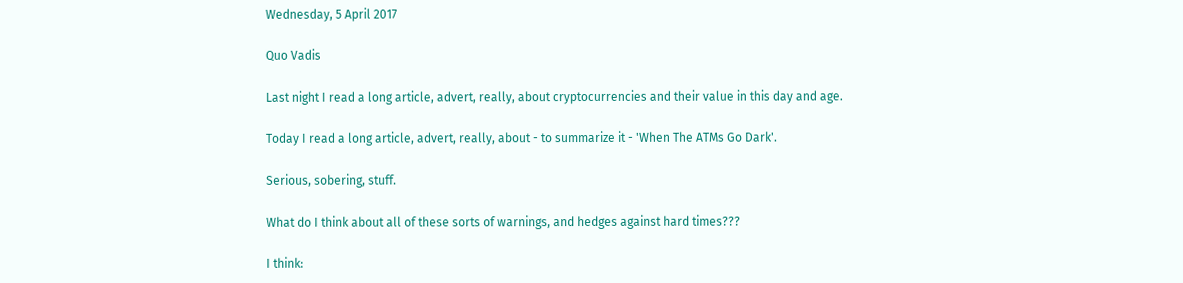Wednesday, 5 April 2017

Quo Vadis

Last night I read a long article, advert, really, about cryptocurrencies and their value in this day and age.

Today I read a long article, advert, really, about - to summarize it - 'When The ATMs Go Dark'.

Serious, sobering, stuff.

What do I think about all of these sorts of warnings, and hedges against hard times???

I think: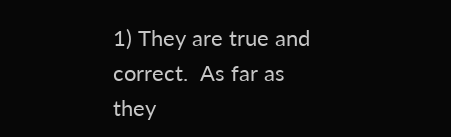1) They are true and correct.  As far as they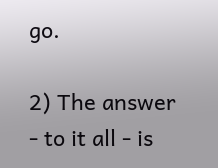go.

2) The answer - to it all - is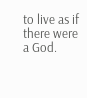to live as if there were a God.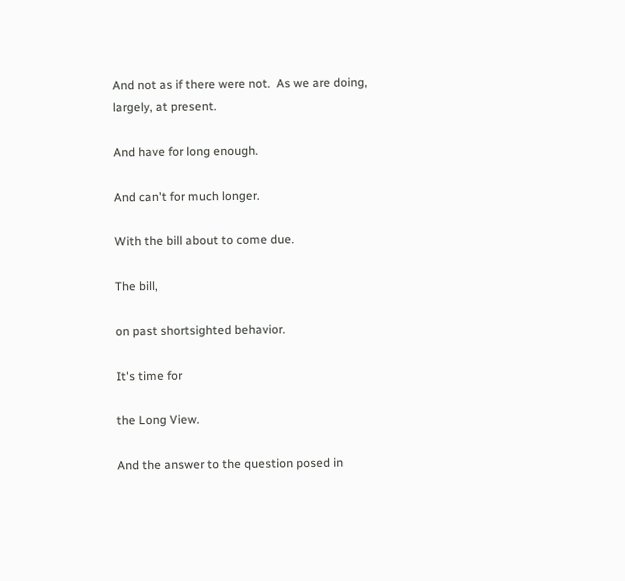And not as if there were not.  As we are doing, largely, at present.

And have for long enough.

And can't for much longer.

With the bill about to come due.

The bill,

on past shortsighted behavior.

It's time for

the Long View.

And the answer to the question posed in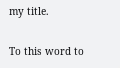my title.

To this word to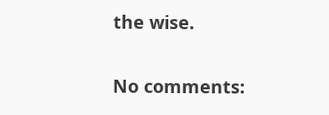the wise.

No comments: